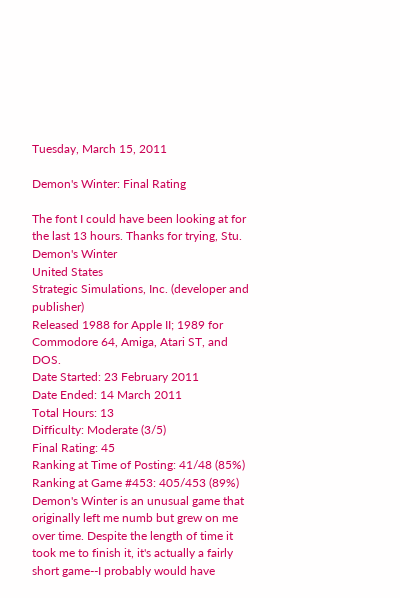Tuesday, March 15, 2011

Demon's Winter: Final Rating

The font I could have been looking at for the last 13 hours. Thanks for trying, Stu.
Demon's Winter
United States
Strategic Simulations, Inc. (developer and publisher)
Released 1988 for Apple II; 1989 for Commodore 64, Amiga, Atari ST, and DOS.
Date Started: 23 February 2011
Date Ended: 14 March 2011
Total Hours: 13
Difficulty: Moderate (3/5)
Final Rating: 45
Ranking at Time of Posting: 41/48 (85%)
Ranking at Game #453: 405/453 (89%)
Demon's Winter is an unusual game that originally left me numb but grew on me over time. Despite the length of time it took me to finish it, it's actually a fairly short game--I probably would have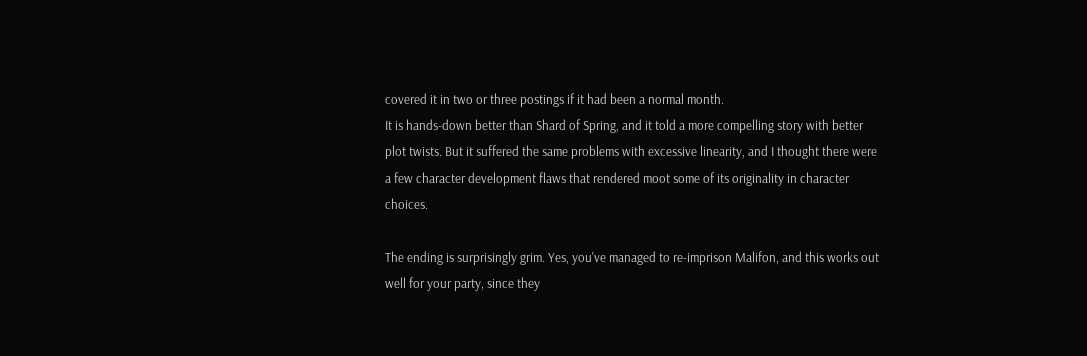covered it in two or three postings if it had been a normal month.
It is hands-down better than Shard of Spring, and it told a more compelling story with better plot twists. But it suffered the same problems with excessive linearity, and I thought there were a few character development flaws that rendered moot some of its originality in character choices.

The ending is surprisingly grim. Yes, you've managed to re-imprison Malifon, and this works out well for your party, since they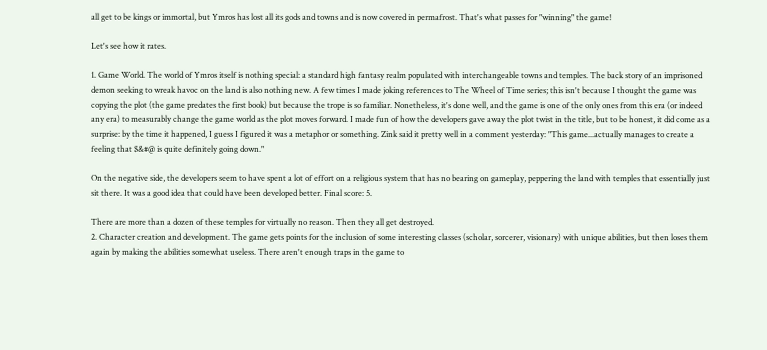all get to be kings or immortal, but Ymros has lost all its gods and towns and is now covered in permafrost. That's what passes for "winning" the game!

Let's see how it rates.

1. Game World. The world of Ymros itself is nothing special: a standard high fantasy realm populated with interchangeable towns and temples. The back story of an imprisoned demon seeking to wreak havoc on the land is also nothing new. A few times I made joking references to The Wheel of Time series; this isn't because I thought the game was copying the plot (the game predates the first book) but because the trope is so familiar. Nonetheless, it's done well, and the game is one of the only ones from this era (or indeed any era) to measurably change the game world as the plot moves forward. I made fun of how the developers gave away the plot twist in the title, but to be honest, it did come as a surprise: by the time it happened, I guess I figured it was a metaphor or something. Zink said it pretty well in a comment yesterday: "This game...actually manages to create a feeling that $&#@ is quite definitely going down."

On the negative side, the developers seem to have spent a lot of effort on a religious system that has no bearing on gameplay, peppering the land with temples that essentially just sit there. It was a good idea that could have been developed better. Final score: 5.

There are more than a dozen of these temples for virtually no reason. Then they all get destroyed.
2. Character creation and development. The game gets points for the inclusion of some interesting classes (scholar, sorcerer, visionary) with unique abilities, but then loses them again by making the abilities somewhat useless. There aren't enough traps in the game to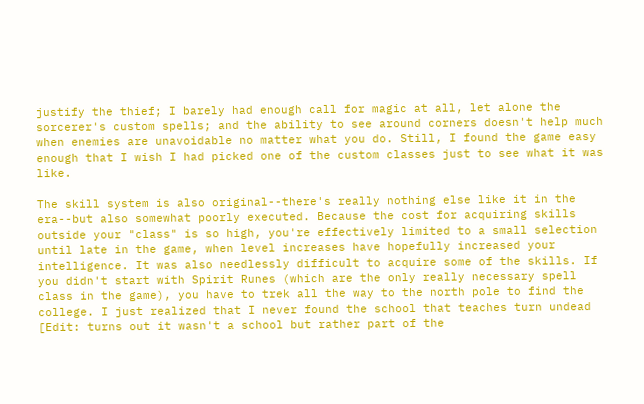justify the thief; I barely had enough call for magic at all, let alone the sorcerer's custom spells; and the ability to see around corners doesn't help much when enemies are unavoidable no matter what you do. Still, I found the game easy enough that I wish I had picked one of the custom classes just to see what it was like.

The skill system is also original--there's really nothing else like it in the era--but also somewhat poorly executed. Because the cost for acquiring skills outside your "class" is so high, you're effectively limited to a small selection until late in the game, when level increases have hopefully increased your intelligence. It was also needlessly difficult to acquire some of the skills. If you didn't start with Spirit Runes (which are the only really necessary spell class in the game), you have to trek all the way to the north pole to find the college. I just realized that I never found the school that teaches turn undead [Edit: turns out it wasn't a school but rather part of the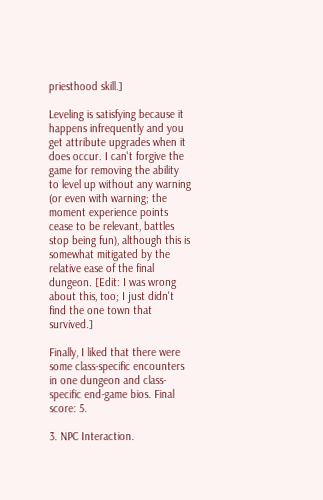priesthood skill.]

Leveling is satisfying because it happens infrequently and you get attribute upgrades when it does occur. I can't forgive the game for removing the ability to level up without any warning (or even with warning; the moment experience points cease to be relevant, battles stop being fun), although this is somewhat mitigated by the relative ease of the final dungeon. [Edit: I was wrong about this, too; I just didn't find the one town that survived.]

Finally, I liked that there were some class-specific encounters in one dungeon and class-specific end-game bios. Final score: 5.

3. NPC Interaction.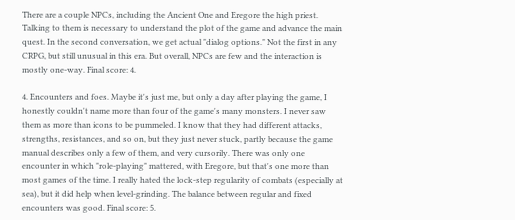There are a couple NPCs, including the Ancient One and Eregore the high priest. Talking to them is necessary to understand the plot of the game and advance the main quest. In the second conversation, we get actual "dialog options." Not the first in any CRPG, but still unusual in this era. But overall, NPCs are few and the interaction is mostly one-way. Final score: 4.

4. Encounters and foes. Maybe it's just me, but only a day after playing the game, I honestly couldn't name more than four of the game's many monsters. I never saw them as more than icons to be pummeled. I know that they had different attacks, strengths, resistances, and so on, but they just never stuck, partly because the game manual describes only a few of them, and very cursorily. There was only one encounter in which "role-playing" mattered, with Eregore, but that's one more than most games of the time. I really hated the lock-step regularity of combats (especially at sea), but it did help when level-grinding. The balance between regular and fixed encounters was good. Final score: 5.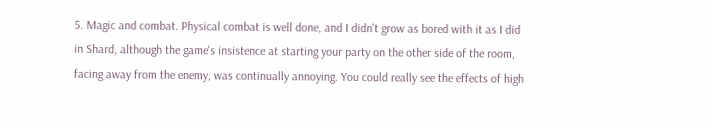5. Magic and combat. Physical combat is well done, and I didn't grow as bored with it as I did in Shard, although the game's insistence at starting your party on the other side of the room, facing away from the enemy, was continually annoying. You could really see the effects of high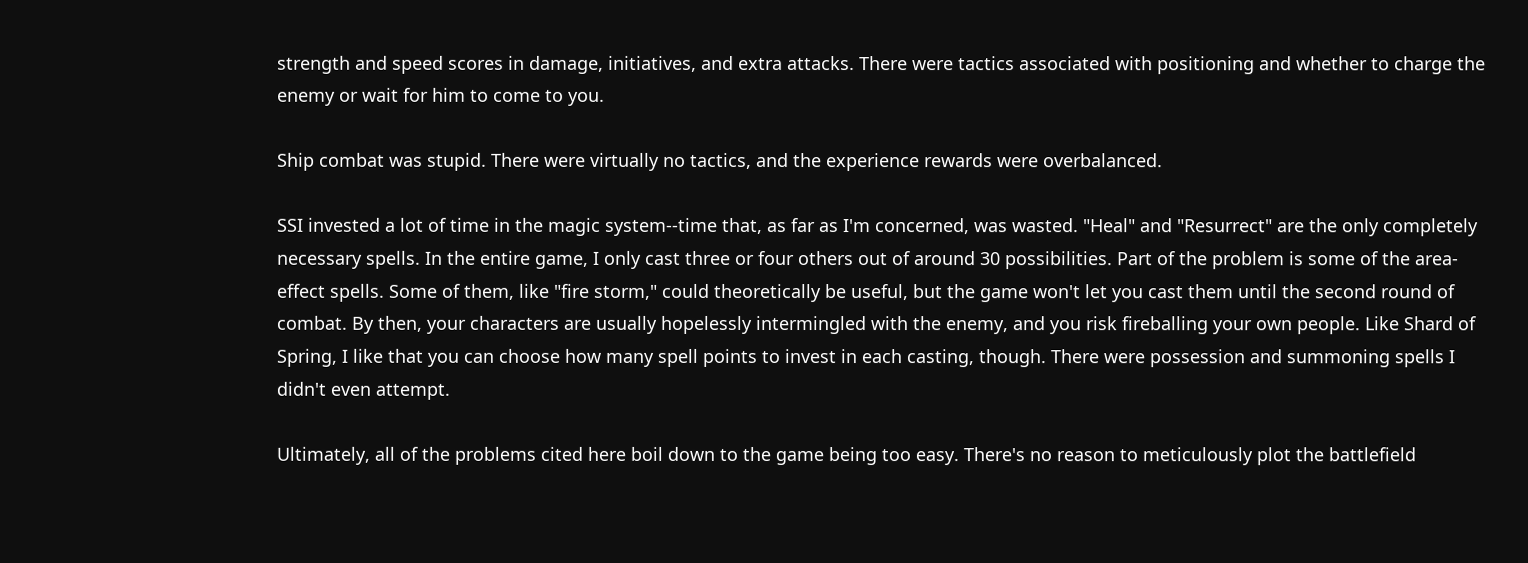strength and speed scores in damage, initiatives, and extra attacks. There were tactics associated with positioning and whether to charge the enemy or wait for him to come to you.

Ship combat was stupid. There were virtually no tactics, and the experience rewards were overbalanced.

SSI invested a lot of time in the magic system--time that, as far as I'm concerned, was wasted. "Heal" and "Resurrect" are the only completely necessary spells. In the entire game, I only cast three or four others out of around 30 possibilities. Part of the problem is some of the area-effect spells. Some of them, like "fire storm," could theoretically be useful, but the game won't let you cast them until the second round of combat. By then, your characters are usually hopelessly intermingled with the enemy, and you risk fireballing your own people. Like Shard of Spring, I like that you can choose how many spell points to invest in each casting, though. There were possession and summoning spells I didn't even attempt.

Ultimately, all of the problems cited here boil down to the game being too easy. There's no reason to meticulously plot the battlefield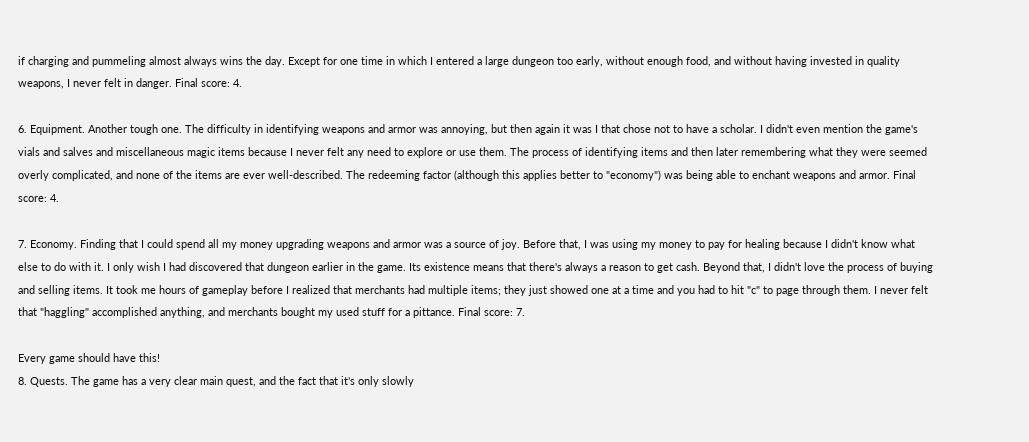if charging and pummeling almost always wins the day. Except for one time in which I entered a large dungeon too early, without enough food, and without having invested in quality weapons, I never felt in danger. Final score: 4.

6. Equipment. Another tough one. The difficulty in identifying weapons and armor was annoying, but then again it was I that chose not to have a scholar. I didn't even mention the game's vials and salves and miscellaneous magic items because I never felt any need to explore or use them. The process of identifying items and then later remembering what they were seemed overly complicated, and none of the items are ever well-described. The redeeming factor (although this applies better to "economy") was being able to enchant weapons and armor. Final score: 4.

7. Economy. Finding that I could spend all my money upgrading weapons and armor was a source of joy. Before that, I was using my money to pay for healing because I didn't know what else to do with it. I only wish I had discovered that dungeon earlier in the game. Its existence means that there's always a reason to get cash. Beyond that, I didn't love the process of buying and selling items. It took me hours of gameplay before I realized that merchants had multiple items; they just showed one at a time and you had to hit "c" to page through them. I never felt that "haggling" accomplished anything, and merchants bought my used stuff for a pittance. Final score: 7.

Every game should have this!
8. Quests. The game has a very clear main quest, and the fact that it's only slowly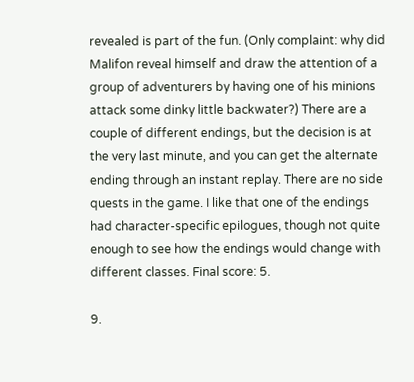revealed is part of the fun. (Only complaint: why did Malifon reveal himself and draw the attention of a group of adventurers by having one of his minions attack some dinky little backwater?) There are a couple of different endings, but the decision is at the very last minute, and you can get the alternate ending through an instant replay. There are no side quests in the game. I like that one of the endings had character-specific epilogues, though not quite enough to see how the endings would change with different classes. Final score: 5.

9.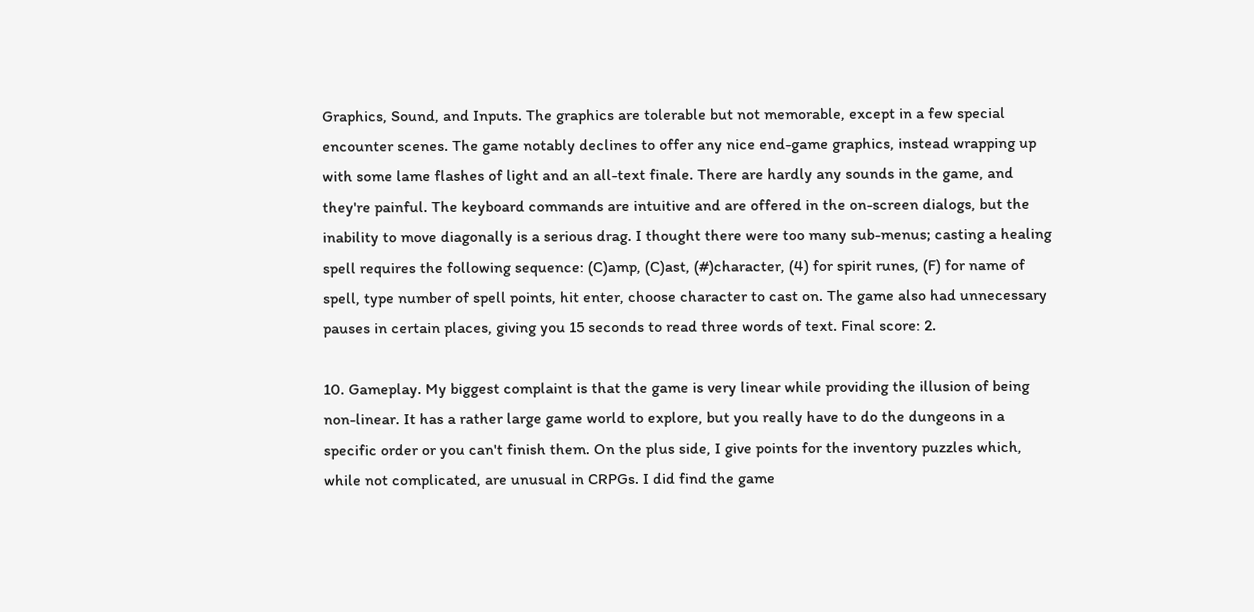Graphics, Sound, and Inputs. The graphics are tolerable but not memorable, except in a few special encounter scenes. The game notably declines to offer any nice end-game graphics, instead wrapping up with some lame flashes of light and an all-text finale. There are hardly any sounds in the game, and they're painful. The keyboard commands are intuitive and are offered in the on-screen dialogs, but the inability to move diagonally is a serious drag. I thought there were too many sub-menus; casting a healing spell requires the following sequence: (C)amp, (C)ast, (#)character, (4) for spirit runes, (F) for name of spell, type number of spell points, hit enter, choose character to cast on. The game also had unnecessary pauses in certain places, giving you 15 seconds to read three words of text. Final score: 2.

10. Gameplay. My biggest complaint is that the game is very linear while providing the illusion of being non-linear. It has a rather large game world to explore, but you really have to do the dungeons in a specific order or you can't finish them. On the plus side, I give points for the inventory puzzles which, while not complicated, are unusual in CRPGs. I did find the game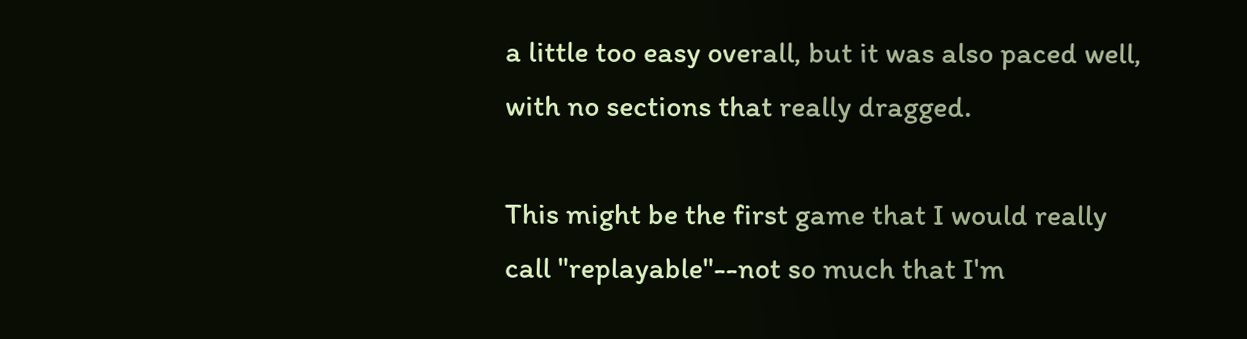a little too easy overall, but it was also paced well, with no sections that really dragged.

This might be the first game that I would really call "replayable"--not so much that I'm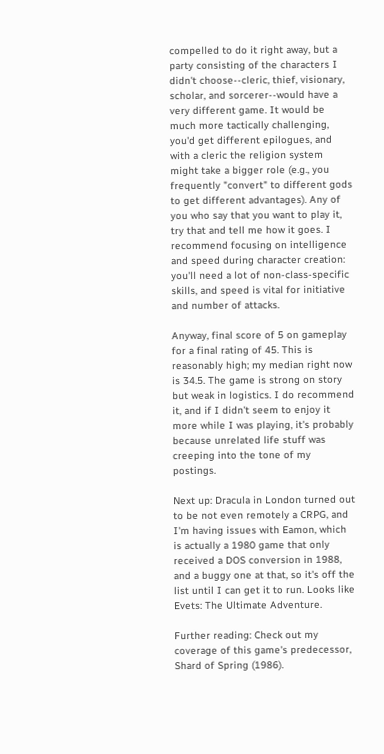compelled to do it right away, but a party consisting of the characters I didn't choose--cleric, thief, visionary, scholar, and sorcerer--would have a very different game. It would be much more tactically challenging, you'd get different epilogues, and with a cleric the religion system might take a bigger role (e.g., you frequently "convert" to different gods to get different advantages). Any of you who say that you want to play it, try that and tell me how it goes. I recommend focusing on intelligence and speed during character creation: you'll need a lot of non-class-specific skills, and speed is vital for initiative and number of attacks.

Anyway, final score of 5 on gameplay for a final rating of 45. This is reasonably high; my median right now is 34.5. The game is strong on story but weak in logistics. I do recommend it, and if I didn't seem to enjoy it more while I was playing, it's probably because unrelated life stuff was creeping into the tone of my postings.

Next up: Dracula in London turned out to be not even remotely a CRPG, and I'm having issues with Eamon, which is actually a 1980 game that only received a DOS conversion in 1988, and a buggy one at that, so it's off the list until I can get it to run. Looks like Evets: The Ultimate Adventure.

Further reading: Check out my coverage of this game's predecessor, Shard of Spring (1986).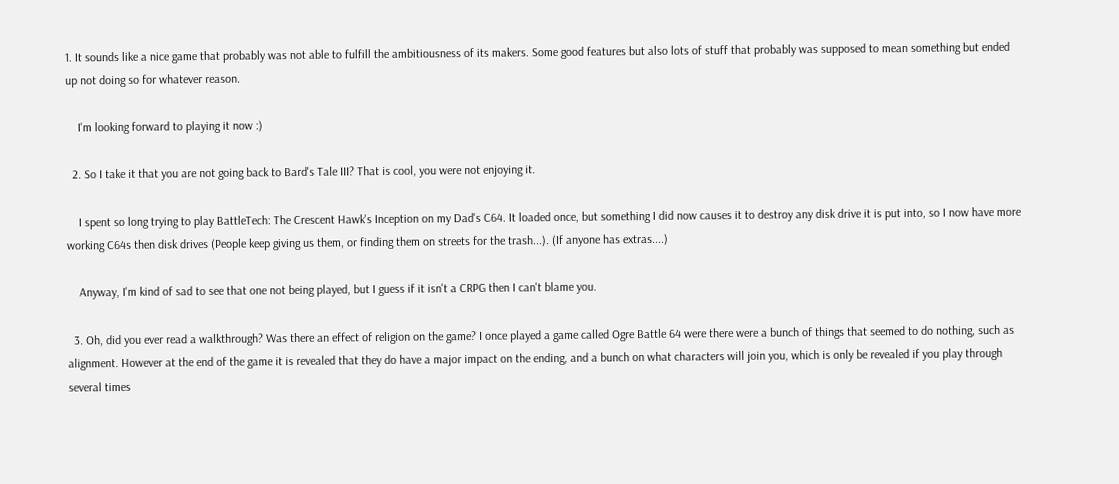1. It sounds like a nice game that probably was not able to fulfill the ambitiousness of its makers. Some good features but also lots of stuff that probably was supposed to mean something but ended up not doing so for whatever reason.

    I'm looking forward to playing it now :)

  2. So I take it that you are not going back to Bard's Tale III? That is cool, you were not enjoying it.

    I spent so long trying to play BattleTech: The Crescent Hawk's Inception on my Dad's C64. It loaded once, but something I did now causes it to destroy any disk drive it is put into, so I now have more working C64s then disk drives (People keep giving us them, or finding them on streets for the trash...). (If anyone has extras....)

    Anyway, I'm kind of sad to see that one not being played, but I guess if it isn't a CRPG then I can't blame you.

  3. Oh, did you ever read a walkthrough? Was there an effect of religion on the game? I once played a game called Ogre Battle 64 were there were a bunch of things that seemed to do nothing, such as alignment. However at the end of the game it is revealed that they do have a major impact on the ending, and a bunch on what characters will join you, which is only be revealed if you play through several times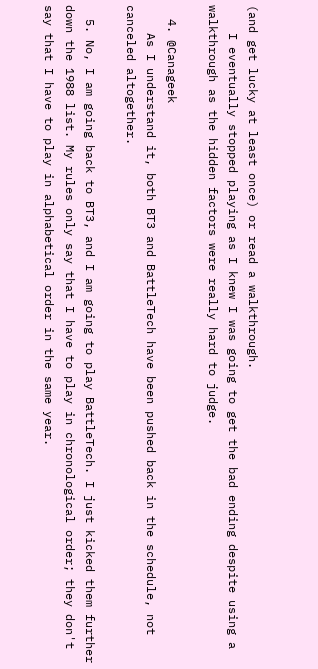(and get lucky at least once) or read a walkthrough.
    I eventually stopped playing as I knew I was going to get the bad ending despite using a walkthrough as the hidden factors were really hard to judge.

  4. @Canageek
    As I understand it, both BT3 and BattleTech have been pushed back in the schedule, not canceled altogether.

  5. No, I am going back to BT3, and I am going to play BattleTech. I just kicked them further down the 1988 list. My rules only say that I have to play in chronological order; they don't say that I have to play in alphabetical order in the same year.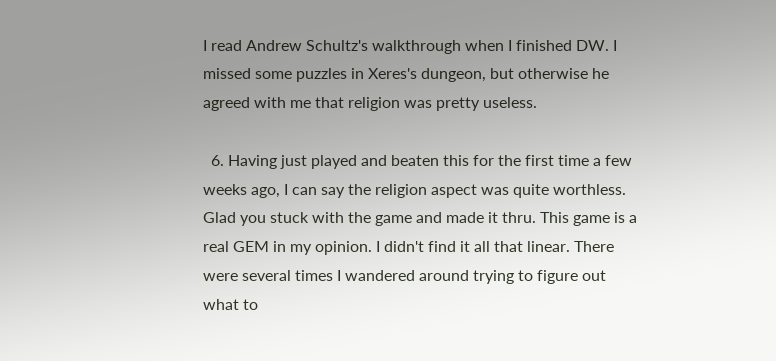I read Andrew Schultz's walkthrough when I finished DW. I missed some puzzles in Xeres's dungeon, but otherwise he agreed with me that religion was pretty useless.

  6. Having just played and beaten this for the first time a few weeks ago, I can say the religion aspect was quite worthless. Glad you stuck with the game and made it thru. This game is a real GEM in my opinion. I didn't find it all that linear. There were several times I wandered around trying to figure out what to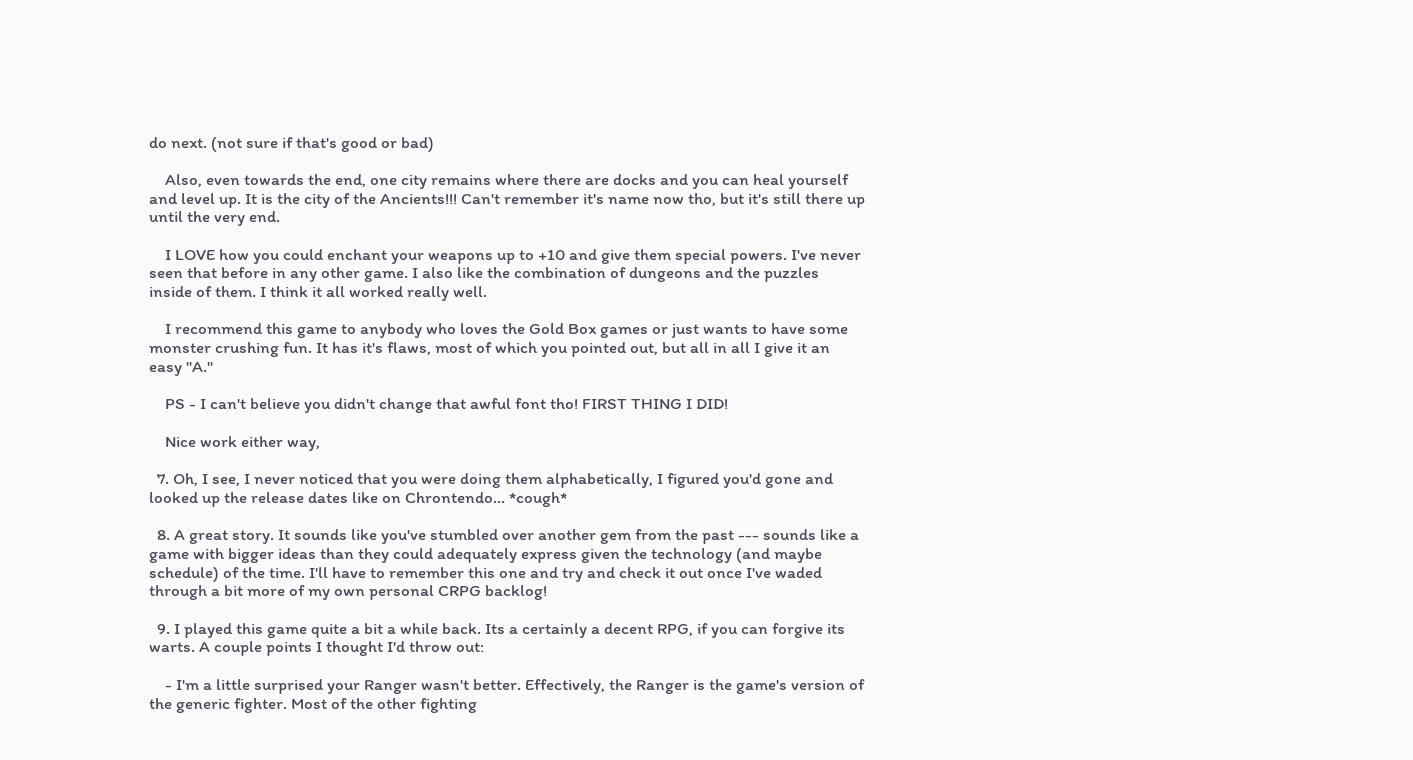do next. (not sure if that's good or bad)

    Also, even towards the end, one city remains where there are docks and you can heal yourself and level up. It is the city of the Ancients!!! Can't remember it's name now tho, but it's still there up until the very end.

    I LOVE how you could enchant your weapons up to +10 and give them special powers. I've never seen that before in any other game. I also like the combination of dungeons and the puzzles inside of them. I think it all worked really well.

    I recommend this game to anybody who loves the Gold Box games or just wants to have some monster crushing fun. It has it's flaws, most of which you pointed out, but all in all I give it an easy "A."

    PS - I can't believe you didn't change that awful font tho! FIRST THING I DID!

    Nice work either way,

  7. Oh, I see, I never noticed that you were doing them alphabetically, I figured you'd gone and looked up the release dates like on Chrontendo... *cough*

  8. A great story. It sounds like you've stumbled over another gem from the past --- sounds like a game with bigger ideas than they could adequately express given the technology (and maybe schedule) of the time. I'll have to remember this one and try and check it out once I've waded through a bit more of my own personal CRPG backlog!

  9. I played this game quite a bit a while back. Its a certainly a decent RPG, if you can forgive its warts. A couple points I thought I'd throw out:

    - I'm a little surprised your Ranger wasn't better. Effectively, the Ranger is the game's version of the generic fighter. Most of the other fighting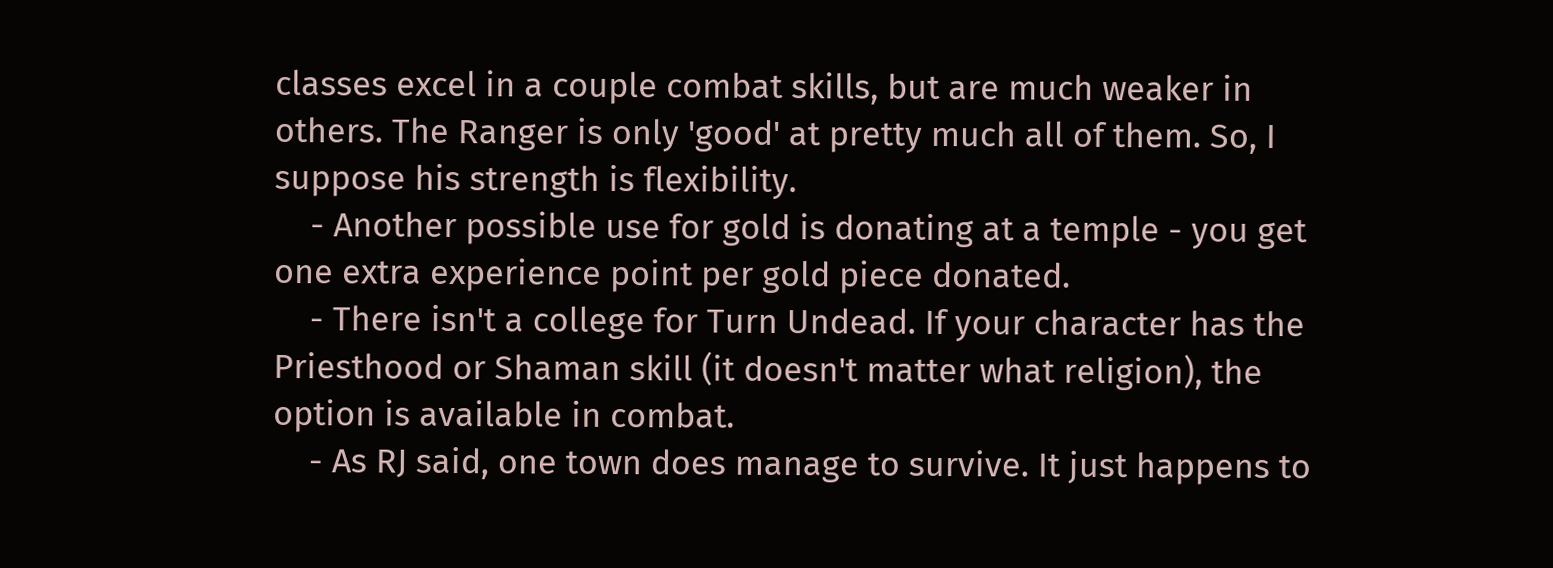classes excel in a couple combat skills, but are much weaker in others. The Ranger is only 'good' at pretty much all of them. So, I suppose his strength is flexibility.
    - Another possible use for gold is donating at a temple - you get one extra experience point per gold piece donated.
    - There isn't a college for Turn Undead. If your character has the Priesthood or Shaman skill (it doesn't matter what religion), the option is available in combat.
    - As RJ said, one town does manage to survive. It just happens to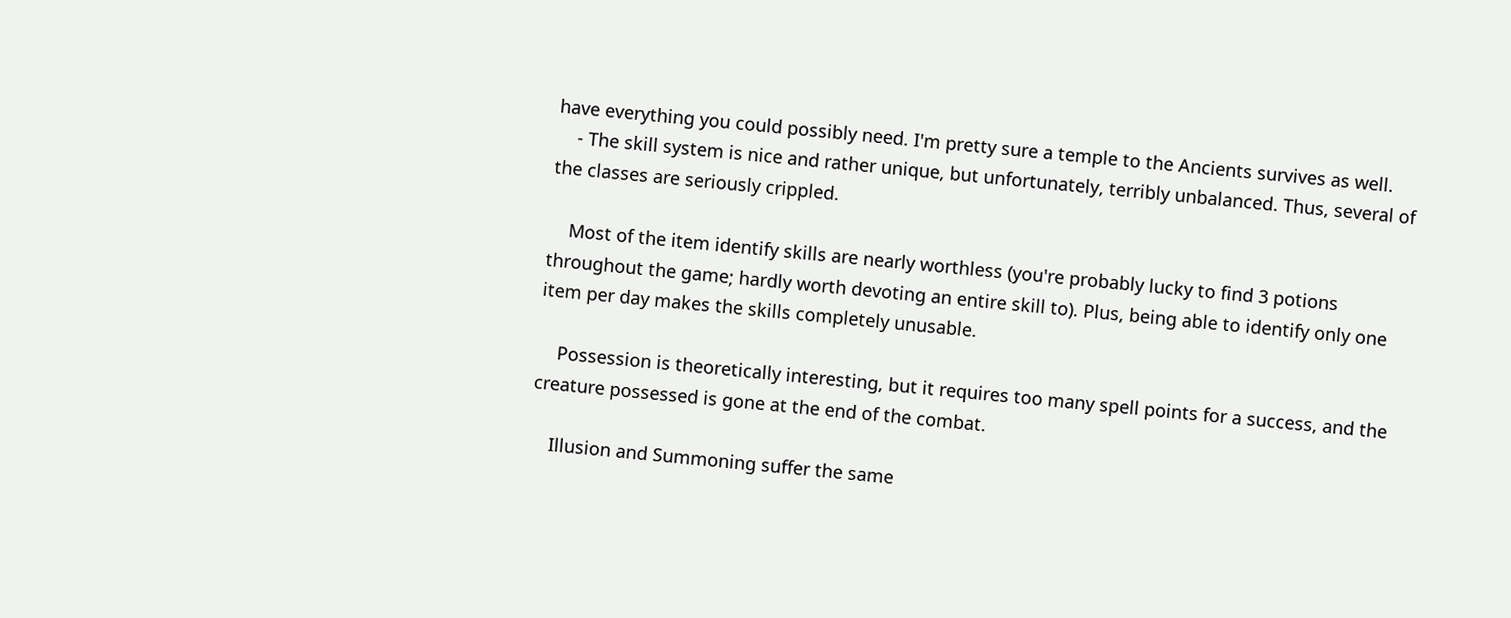have everything you could possibly need. I'm pretty sure a temple to the Ancients survives as well.
    - The skill system is nice and rather unique, but unfortunately, terribly unbalanced. Thus, several of the classes are seriously crippled.

    Most of the item identify skills are nearly worthless (you're probably lucky to find 3 potions throughout the game; hardly worth devoting an entire skill to). Plus, being able to identify only one item per day makes the skills completely unusable.

    Possession is theoretically interesting, but it requires too many spell points for a success, and the creature possessed is gone at the end of the combat.

    Illusion and Summoning suffer the same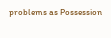problems as Possession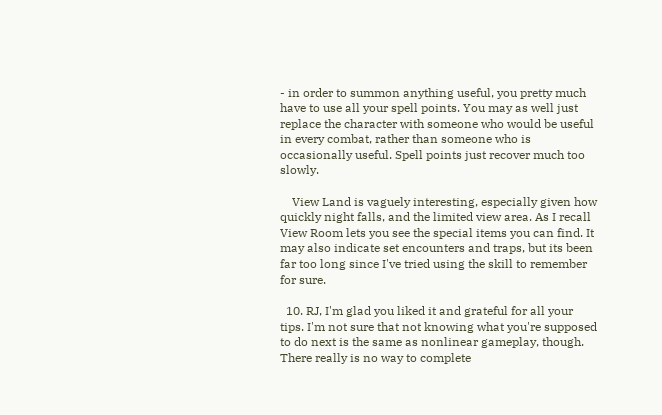- in order to summon anything useful, you pretty much have to use all your spell points. You may as well just replace the character with someone who would be useful in every combat, rather than someone who is occasionally useful. Spell points just recover much too slowly.

    View Land is vaguely interesting, especially given how quickly night falls, and the limited view area. As I recall View Room lets you see the special items you can find. It may also indicate set encounters and traps, but its been far too long since I've tried using the skill to remember for sure.

  10. RJ, I'm glad you liked it and grateful for all your tips. I'm not sure that not knowing what you're supposed to do next is the same as nonlinear gameplay, though. There really is no way to complete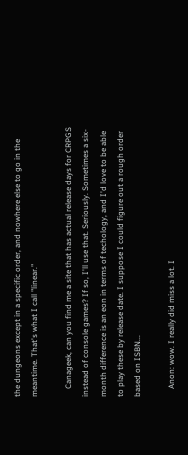the dungeons except in a specific order, and nowhere else to go in the meantime. That's what I call "linear."

    Canageek, can you find me a site that has actual release days for CRPGS instead of console games? If so, I'll use that. Seriously. Sometimes a six-month difference is an eon in terms of techology, and I'd love to be able to play these by release date. I suppose I could figure out a rough order based on ISBN...

    Anon: wow. I really did miss a lot. I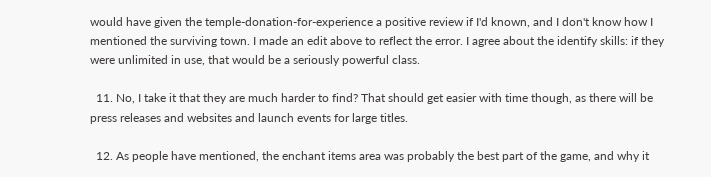would have given the temple-donation-for-experience a positive review if I'd known, and I don't know how I mentioned the surviving town. I made an edit above to reflect the error. I agree about the identify skills: if they were unlimited in use, that would be a seriously powerful class.

  11. No, I take it that they are much harder to find? That should get easier with time though, as there will be press releases and websites and launch events for large titles.

  12. As people have mentioned, the enchant items area was probably the best part of the game, and why it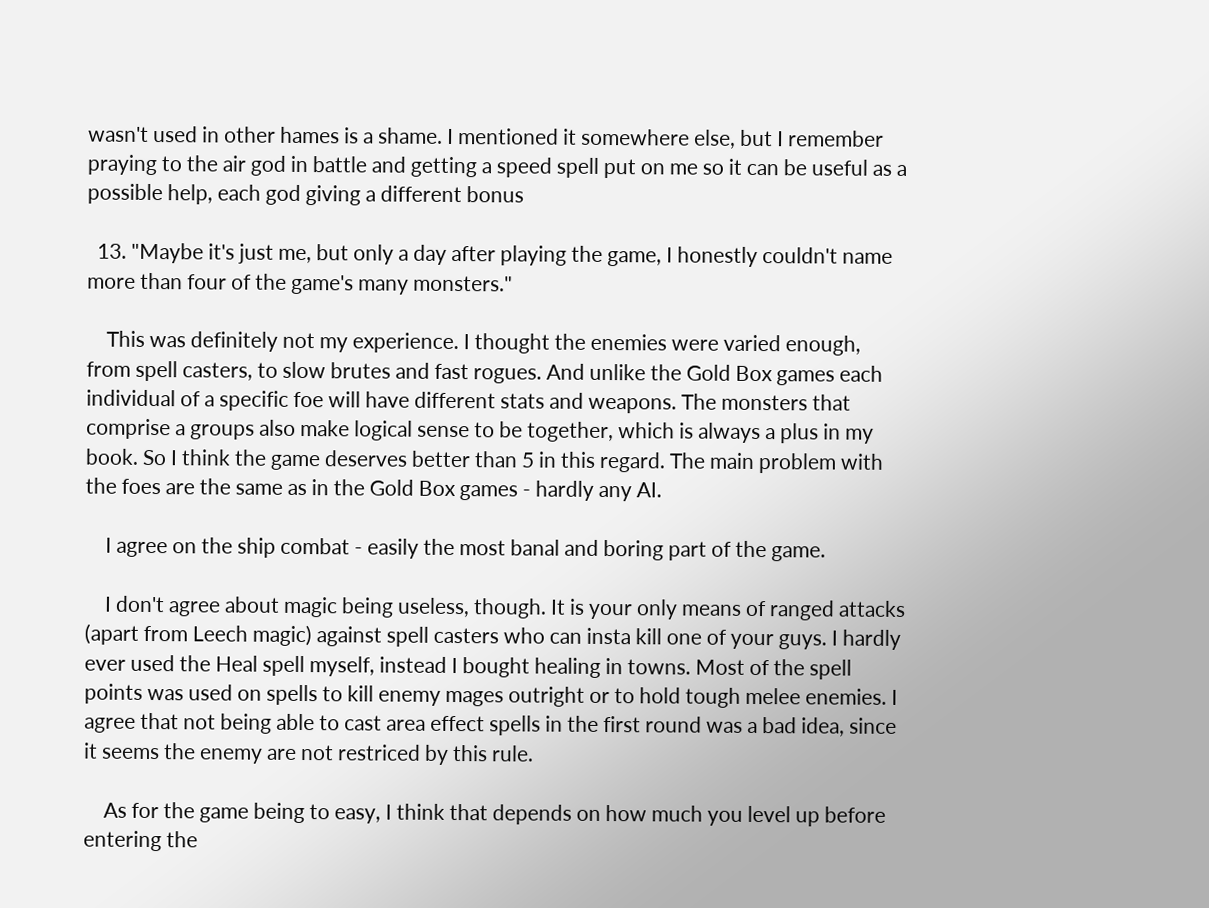wasn't used in other hames is a shame. I mentioned it somewhere else, but I remember praying to the air god in battle and getting a speed spell put on me so it can be useful as a possible help, each god giving a different bonus

  13. "Maybe it's just me, but only a day after playing the game, I honestly couldn't name more than four of the game's many monsters."

    This was definitely not my experience. I thought the enemies were varied enough, from spell casters, to slow brutes and fast rogues. And unlike the Gold Box games each individual of a specific foe will have different stats and weapons. The monsters that comprise a groups also make logical sense to be together, which is always a plus in my book. So I think the game deserves better than 5 in this regard. The main problem with the foes are the same as in the Gold Box games - hardly any AI.

    I agree on the ship combat - easily the most banal and boring part of the game.

    I don't agree about magic being useless, though. It is your only means of ranged attacks (apart from Leech magic) against spell casters who can insta kill one of your guys. I hardly ever used the Heal spell myself, instead I bought healing in towns. Most of the spell points was used on spells to kill enemy mages outright or to hold tough melee enemies. I agree that not being able to cast area effect spells in the first round was a bad idea, since it seems the enemy are not restriced by this rule.

    As for the game being to easy, I think that depends on how much you level up before entering the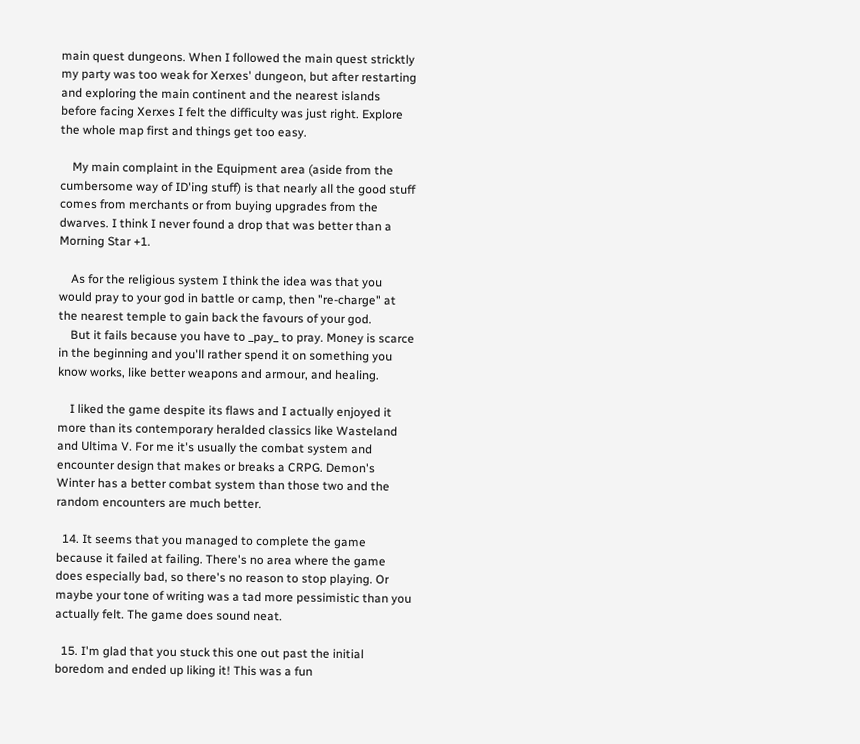main quest dungeons. When I followed the main quest stricktly my party was too weak for Xerxes' dungeon, but after restarting and exploring the main continent and the nearest islands before facing Xerxes I felt the difficulty was just right. Explore the whole map first and things get too easy.

    My main complaint in the Equipment area (aside from the cumbersome way of ID'ing stuff) is that nearly all the good stuff comes from merchants or from buying upgrades from the dwarves. I think I never found a drop that was better than a Morning Star +1.

    As for the religious system I think the idea was that you would pray to your god in battle or camp, then "re-charge" at the nearest temple to gain back the favours of your god.
    But it fails because you have to _pay_ to pray. Money is scarce in the beginning and you'll rather spend it on something you know works, like better weapons and armour, and healing.

    I liked the game despite its flaws and I actually enjoyed it more than its contemporary heralded classics like Wasteland and Ultima V. For me it's usually the combat system and encounter design that makes or breaks a CRPG. Demon's Winter has a better combat system than those two and the random encounters are much better.

  14. It seems that you managed to complete the game because it failed at failing. There's no area where the game does especially bad, so there's no reason to stop playing. Or maybe your tone of writing was a tad more pessimistic than you actually felt. The game does sound neat.

  15. I'm glad that you stuck this one out past the initial boredom and ended up liking it! This was a fun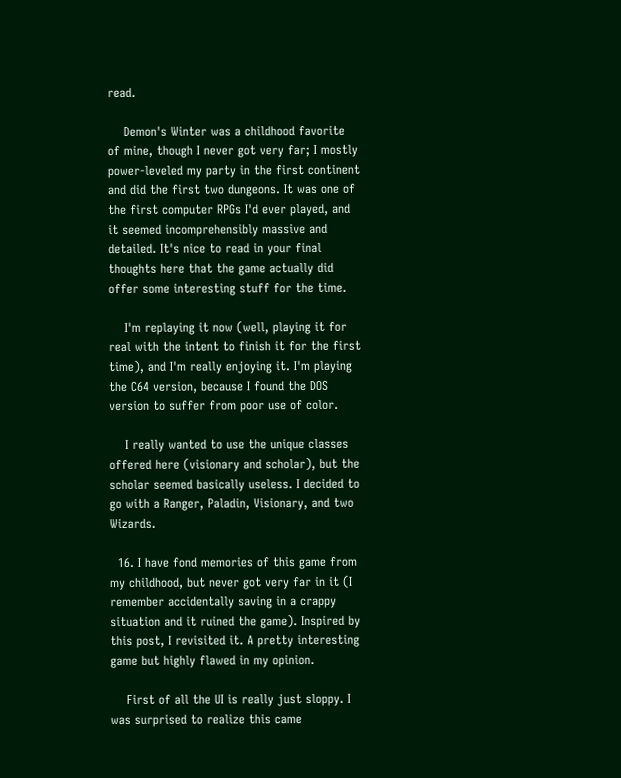read.

    Demon's Winter was a childhood favorite of mine, though I never got very far; I mostly power-leveled my party in the first continent and did the first two dungeons. It was one of the first computer RPGs I'd ever played, and it seemed incomprehensibly massive and detailed. It's nice to read in your final thoughts here that the game actually did offer some interesting stuff for the time.

    I'm replaying it now (well, playing it for real with the intent to finish it for the first time), and I'm really enjoying it. I'm playing the C64 version, because I found the DOS version to suffer from poor use of color.

    I really wanted to use the unique classes offered here (visionary and scholar), but the scholar seemed basically useless. I decided to go with a Ranger, Paladin, Visionary, and two Wizards.

  16. I have fond memories of this game from my childhood, but never got very far in it (I remember accidentally saving in a crappy situation and it ruined the game). Inspired by this post, I revisited it. A pretty interesting game but highly flawed in my opinion.

    First of all the UI is really just sloppy. I was surprised to realize this came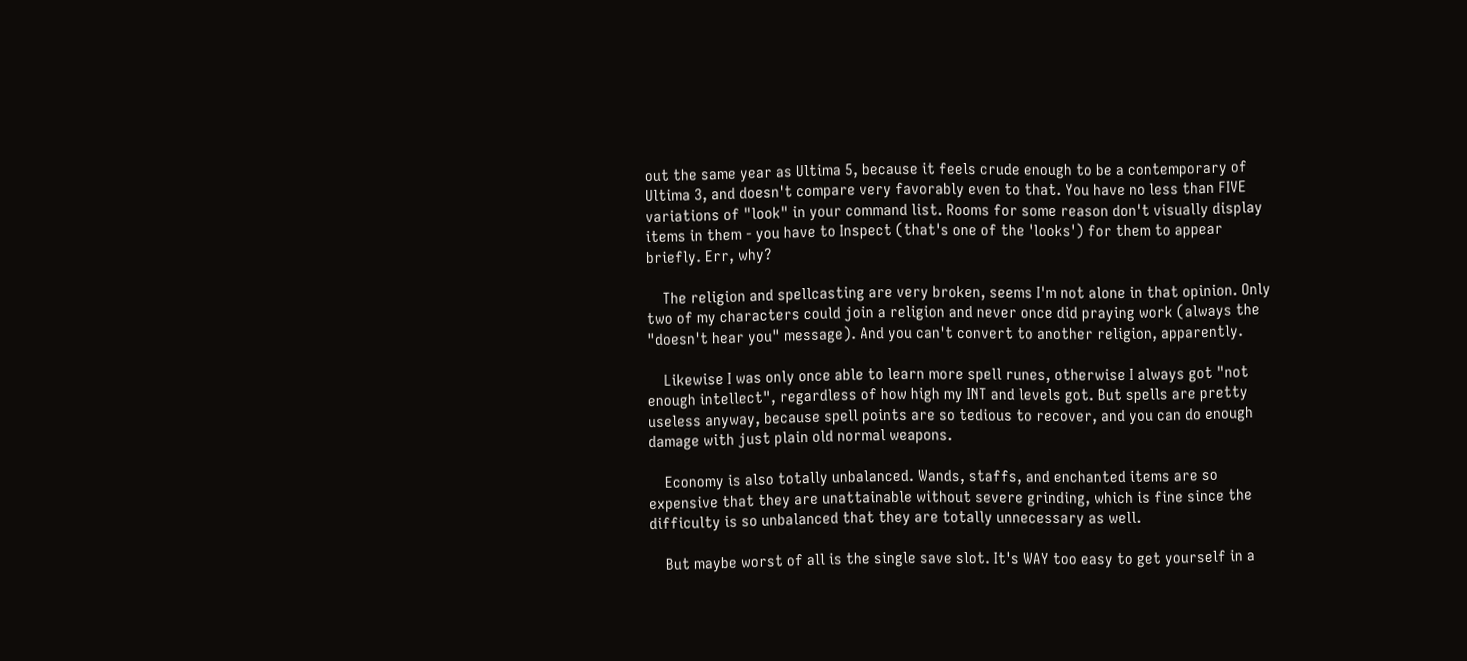out the same year as Ultima 5, because it feels crude enough to be a contemporary of Ultima 3, and doesn't compare very favorably even to that. You have no less than FIVE variations of "look" in your command list. Rooms for some reason don't visually display items in them - you have to Inspect (that's one of the 'looks') for them to appear briefly. Err, why?

    The religion and spellcasting are very broken, seems I'm not alone in that opinion. Only two of my characters could join a religion and never once did praying work (always the "doesn't hear you" message). And you can't convert to another religion, apparently.

    Likewise I was only once able to learn more spell runes, otherwise I always got "not enough intellect", regardless of how high my INT and levels got. But spells are pretty useless anyway, because spell points are so tedious to recover, and you can do enough damage with just plain old normal weapons.

    Economy is also totally unbalanced. Wands, staffs, and enchanted items are so expensive that they are unattainable without severe grinding, which is fine since the difficulty is so unbalanced that they are totally unnecessary as well.

    But maybe worst of all is the single save slot. It's WAY too easy to get yourself in a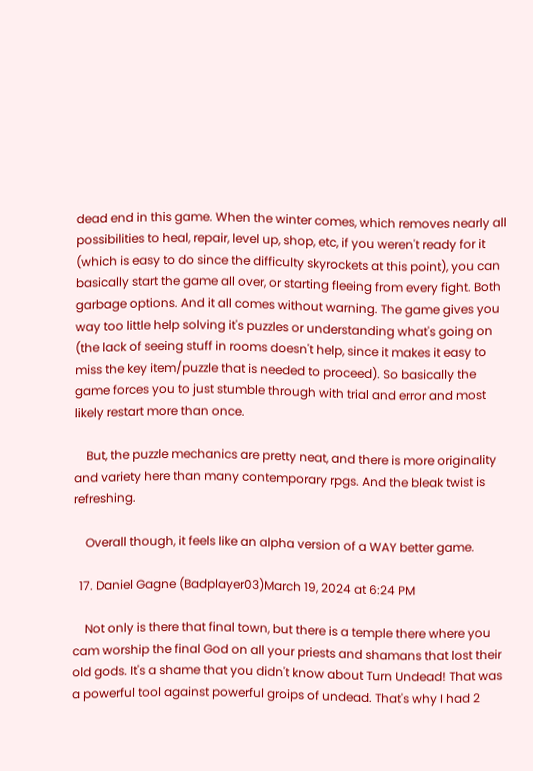dead end in this game. When the winter comes, which removes nearly all possibilities to heal, repair, level up, shop, etc, if you weren't ready for it (which is easy to do since the difficulty skyrockets at this point), you can basically start the game all over, or starting fleeing from every fight. Both garbage options. And it all comes without warning. The game gives you way too little help solving it's puzzles or understanding what's going on (the lack of seeing stuff in rooms doesn't help, since it makes it easy to miss the key item/puzzle that is needed to proceed). So basically the game forces you to just stumble through with trial and error and most likely restart more than once.

    But, the puzzle mechanics are pretty neat, and there is more originality and variety here than many contemporary rpgs. And the bleak twist is refreshing.

    Overall though, it feels like an alpha version of a WAY better game.

  17. Daniel Gagne (Badplayer03)March 19, 2024 at 6:24 PM

    Not only is there that final town, but there is a temple there where you cam worship the final God on all your priests and shamans that lost their old gods. It's a shame that you didn't know about Turn Undead! That was a powerful tool against powerful groips of undead. That's why I had 2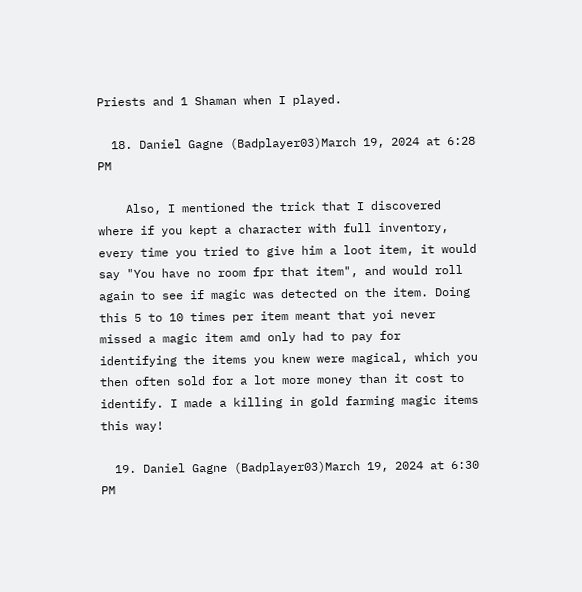Priests and 1 Shaman when I played.

  18. Daniel Gagne (Badplayer03)March 19, 2024 at 6:28 PM

    Also, I mentioned the trick that I discovered where if you kept a character with full inventory, every time you tried to give him a loot item, it would say "You have no room fpr that item", and would roll again to see if magic was detected on the item. Doing this 5 to 10 times per item meant that yoi never missed a magic item amd only had to pay for identifying the items you knew were magical, which you then often sold for a lot more money than it cost to identify. I made a killing in gold farming magic items this way!

  19. Daniel Gagne (Badplayer03)March 19, 2024 at 6:30 PM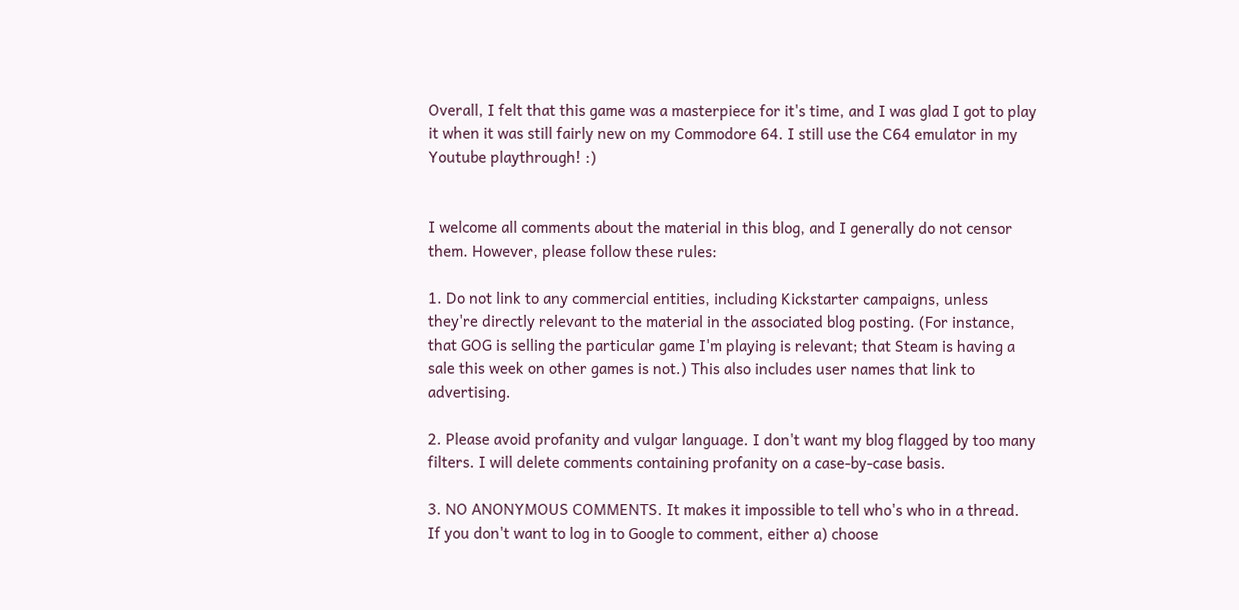Overall, I felt that this game was a masterpiece for it's time, and I was glad I got to play it when it was still fairly new on my Commodore 64. I still use the C64 emulator in my Youtube playthrough! :)


I welcome all comments about the material in this blog, and I generally do not censor them. However, please follow these rules:

1. Do not link to any commercial entities, including Kickstarter campaigns, unless they're directly relevant to the material in the associated blog posting. (For instance, that GOG is selling the particular game I'm playing is relevant; that Steam is having a sale this week on other games is not.) This also includes user names that link to advertising.

2. Please avoid profanity and vulgar language. I don't want my blog flagged by too many filters. I will delete comments containing profanity on a case-by-case basis.

3. NO ANONYMOUS COMMENTS. It makes it impossible to tell who's who in a thread. If you don't want to log in to Google to comment, either a) choose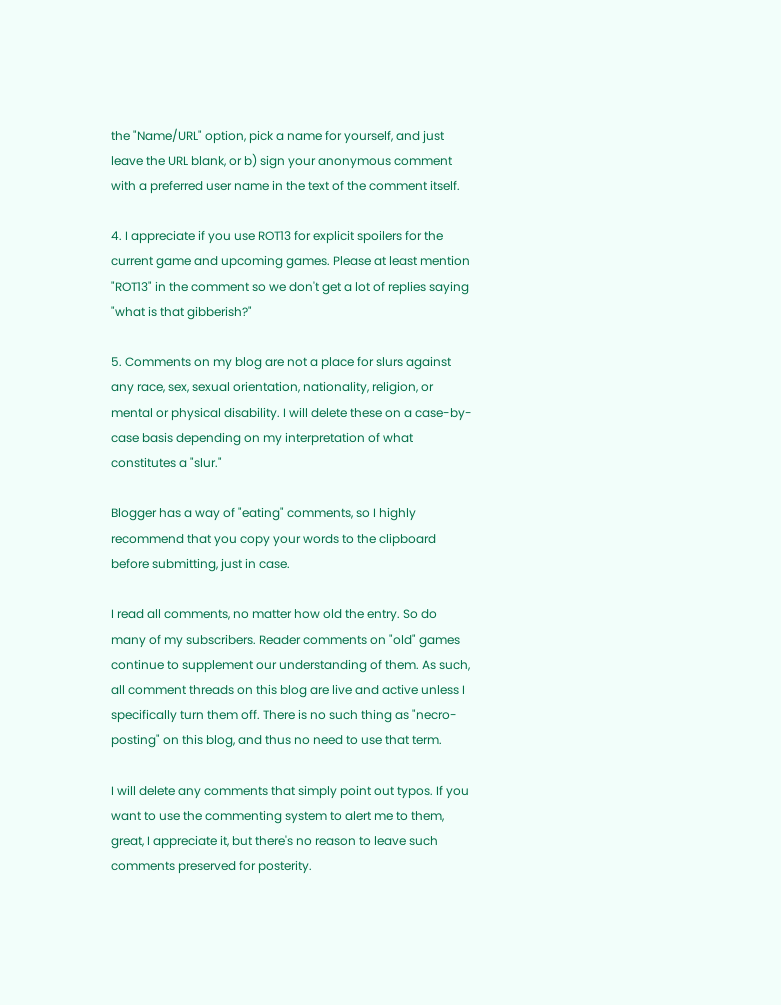the "Name/URL" option, pick a name for yourself, and just leave the URL blank, or b) sign your anonymous comment with a preferred user name in the text of the comment itself.

4. I appreciate if you use ROT13 for explicit spoilers for the current game and upcoming games. Please at least mention "ROT13" in the comment so we don't get a lot of replies saying "what is that gibberish?"

5. Comments on my blog are not a place for slurs against any race, sex, sexual orientation, nationality, religion, or mental or physical disability. I will delete these on a case-by-case basis depending on my interpretation of what constitutes a "slur."

Blogger has a way of "eating" comments, so I highly recommend that you copy your words to the clipboard before submitting, just in case.

I read all comments, no matter how old the entry. So do many of my subscribers. Reader comments on "old" games continue to supplement our understanding of them. As such, all comment threads on this blog are live and active unless I specifically turn them off. There is no such thing as "necro-posting" on this blog, and thus no need to use that term.

I will delete any comments that simply point out typos. If you want to use the commenting system to alert me to them, great, I appreciate it, but there's no reason to leave such comments preserved for posterity.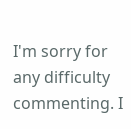I'm sorry for any difficulty commenting. I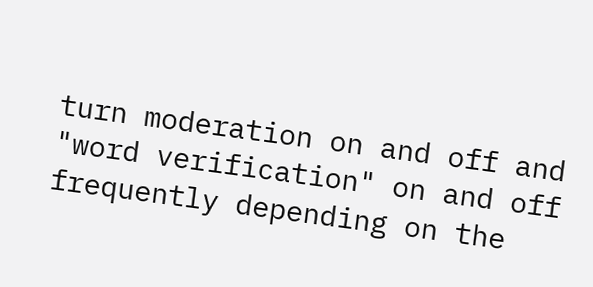turn moderation on and off and "word verification" on and off frequently depending on the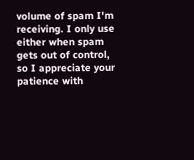volume of spam I'm receiving. I only use either when spam gets out of control, so I appreciate your patience with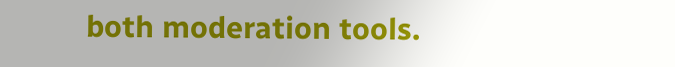both moderation tools.